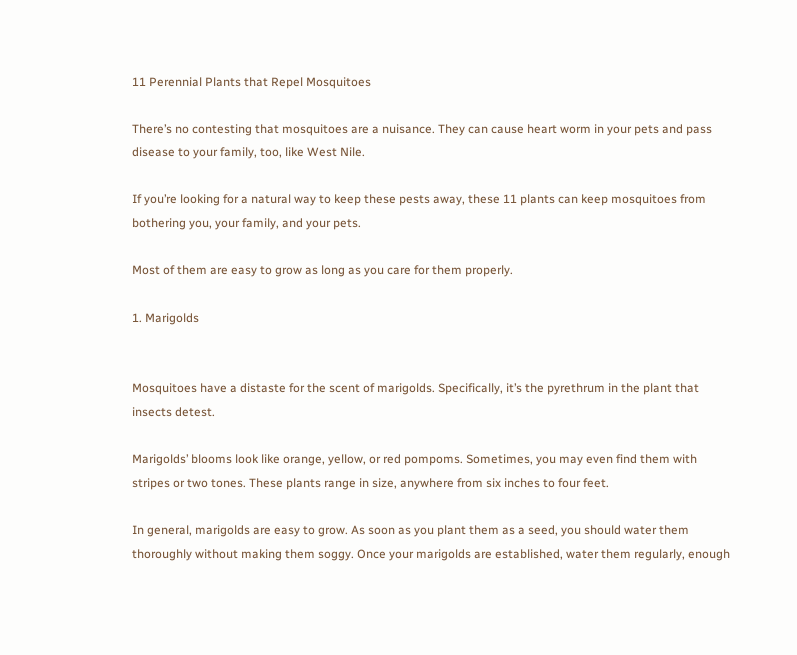11 Perennial Plants that Repel Mosquitoes

There’s no contesting that mosquitoes are a nuisance. They can cause heart worm in your pets and pass disease to your family, too, like West Nile.

If you’re looking for a natural way to keep these pests away, these 11 plants can keep mosquitoes from bothering you, your family, and your pets.

Most of them are easy to grow as long as you care for them properly.

1. Marigolds


Mosquitoes have a distaste for the scent of marigolds. Specifically, it’s the pyrethrum in the plant that insects detest.

Marigolds’ blooms look like orange, yellow, or red pompoms. Sometimes, you may even find them with stripes or two tones. These plants range in size, anywhere from six inches to four feet.

In general, marigolds are easy to grow. As soon as you plant them as a seed, you should water them thoroughly without making them soggy. Once your marigolds are established, water them regularly, enough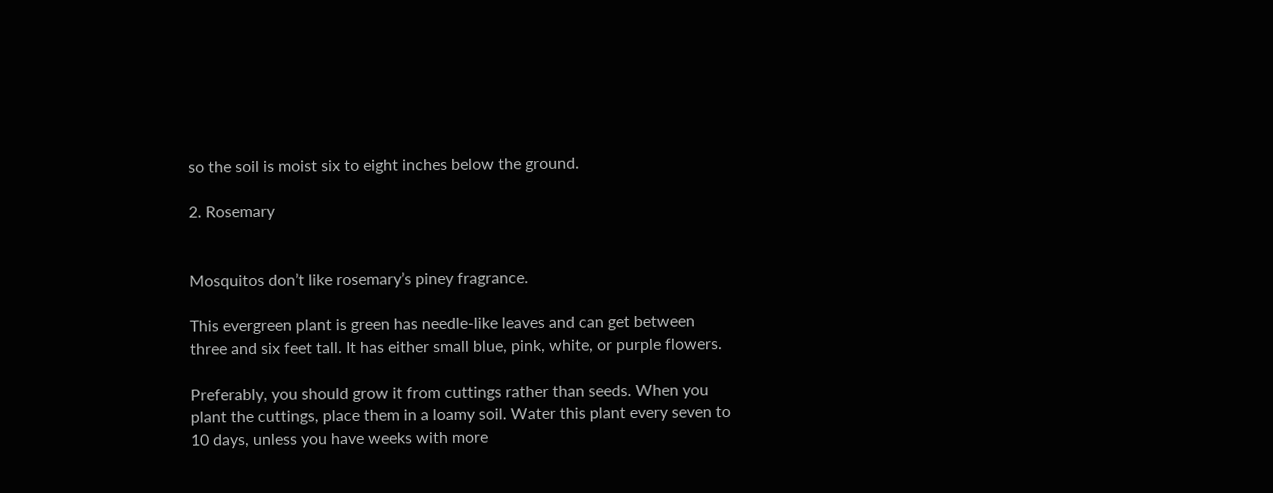so the soil is moist six to eight inches below the ground.

2. Rosemary


Mosquitos don’t like rosemary’s piney fragrance.

This evergreen plant is green has needle-like leaves and can get between three and six feet tall. It has either small blue, pink, white, or purple flowers.

Preferably, you should grow it from cuttings rather than seeds. When you plant the cuttings, place them in a loamy soil. Water this plant every seven to 10 days, unless you have weeks with more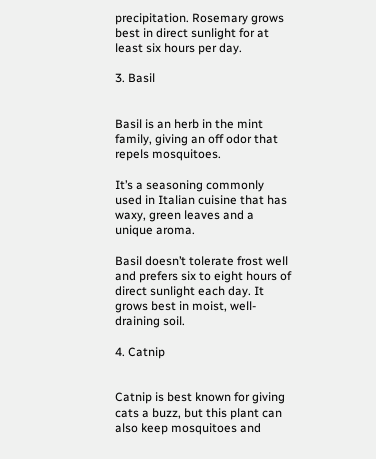precipitation. Rosemary grows best in direct sunlight for at least six hours per day.

3. Basil


Basil is an herb in the mint family, giving an off odor that repels mosquitoes.

It’s a seasoning commonly used in Italian cuisine that has waxy, green leaves and a unique aroma.

Basil doesn’t tolerate frost well and prefers six to eight hours of direct sunlight each day. It grows best in moist, well-draining soil.

4. Catnip


Catnip is best known for giving cats a buzz, but this plant can also keep mosquitoes and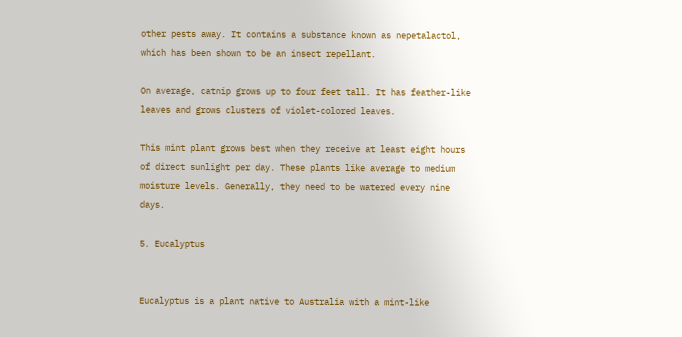other pests away. It contains a substance known as nepetalactol, which has been shown to be an insect repellant.

On average, catnip grows up to four feet tall. It has feather-like leaves and grows clusters of violet-colored leaves.

This mint plant grows best when they receive at least eight hours of direct sunlight per day. These plants like average to medium moisture levels. Generally, they need to be watered every nine days.

5. Eucalyptus


Eucalyptus is a plant native to Australia with a mint-like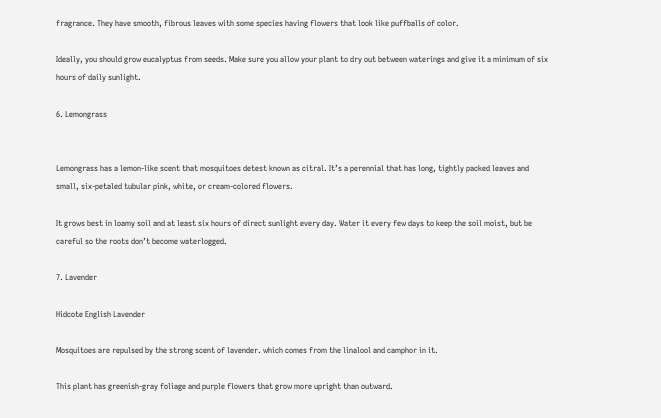fragrance. They have smooth, fibrous leaves with some species having flowers that look like puffballs of color.

Ideally, you should grow eucalyptus from seeds. Make sure you allow your plant to dry out between waterings and give it a minimum of six hours of daily sunlight.

6. Lemongrass


Lemongrass has a lemon-like scent that mosquitoes detest known as citral. It’s a perennial that has long, tightly packed leaves and small, six-petaled tubular pink, white, or cream-colored flowers.

It grows best in loamy soil and at least six hours of direct sunlight every day. Water it every few days to keep the soil moist, but be careful so the roots don’t become waterlogged.

7. Lavender

Hidcote English Lavender

Mosquitoes are repulsed by the strong scent of lavender. which comes from the linalool and camphor in it.

This plant has greenish-gray foliage and purple flowers that grow more upright than outward.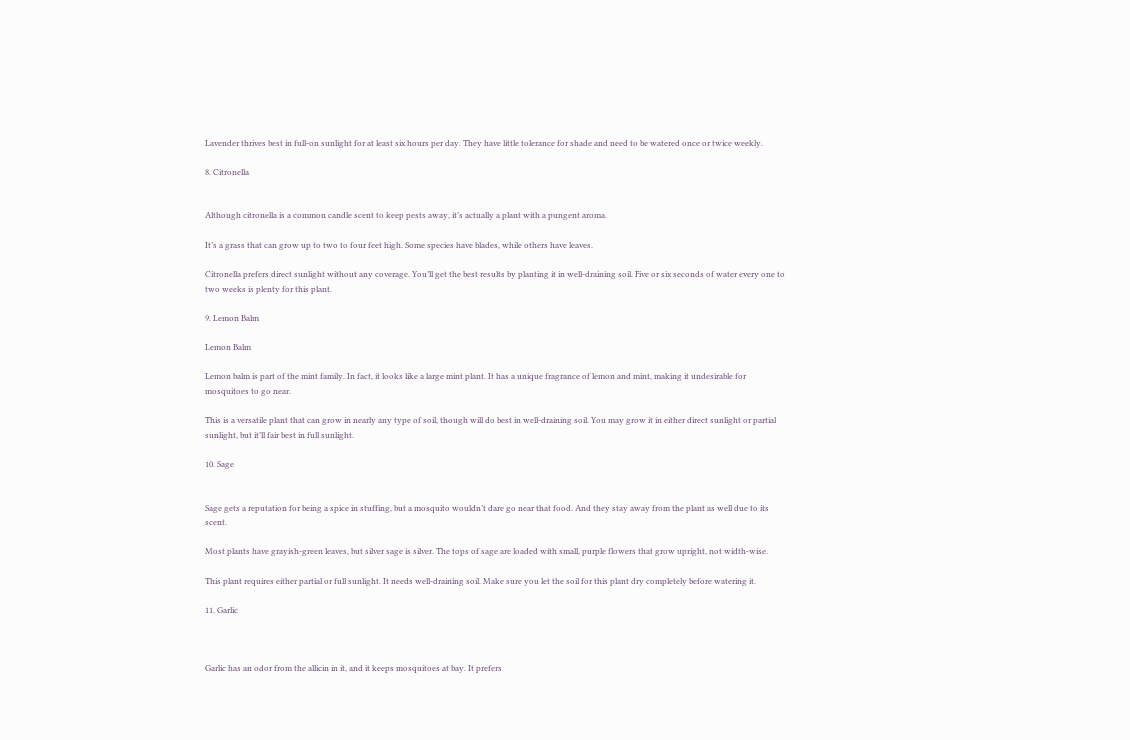Lavender thrives best in full-on sunlight for at least six hours per day. They have little tolerance for shade and need to be watered once or twice weekly.

8. Citronella


Although citronella is a common candle scent to keep pests away, it’s actually a plant with a pungent aroma.

It’s a grass that can grow up to two to four feet high. Some species have blades, while others have leaves.

Citronella prefers direct sunlight without any coverage. You’ll get the best results by planting it in well-draining soil. Five or six seconds of water every one to two weeks is plenty for this plant.

9. Lemon Balm

Lemon Balm

Lemon balm is part of the mint family. In fact, it looks like a large mint plant. It has a unique fragrance of lemon and mint, making it undesirable for mosquitoes to go near.

This is a versatile plant that can grow in nearly any type of soil, though will do best in well-draining soil. You may grow it in either direct sunlight or partial sunlight, but it’ll fair best in full sunlight.

10. Sage


Sage gets a reputation for being a spice in stuffing, but a mosquito wouldn’t dare go near that food. And they stay away from the plant as well due to its scent.

Most plants have grayish-green leaves, but silver sage is silver. The tops of sage are loaded with small, purple flowers that grow upright, not width-wise.

This plant requires either partial or full sunlight. It needs well-draining soil. Make sure you let the soil for this plant dry completely before watering it.

11. Garlic



Garlic has an odor from the allicin in it, and it keeps mosquitoes at bay. It prefers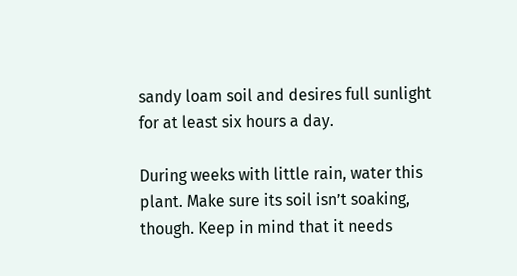sandy loam soil and desires full sunlight for at least six hours a day.

During weeks with little rain, water this plant. Make sure its soil isn’t soaking, though. Keep in mind that it needs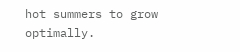hot summers to grow optimally.